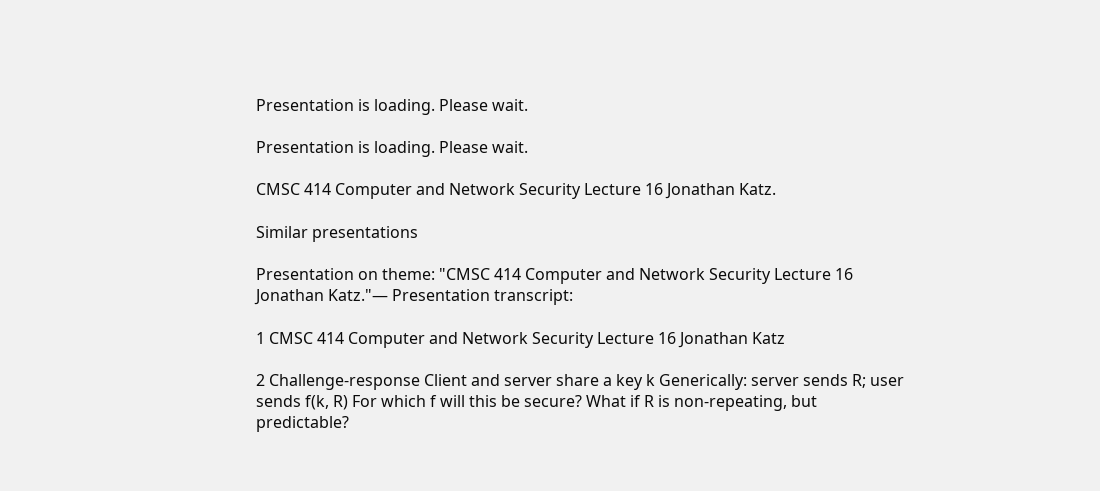Presentation is loading. Please wait.

Presentation is loading. Please wait.

CMSC 414 Computer and Network Security Lecture 16 Jonathan Katz.

Similar presentations

Presentation on theme: "CMSC 414 Computer and Network Security Lecture 16 Jonathan Katz."— Presentation transcript:

1 CMSC 414 Computer and Network Security Lecture 16 Jonathan Katz

2 Challenge-response Client and server share a key k Generically: server sends R; user sends f(k, R) For which f will this be secure? What if R is non-repeating, but predictable?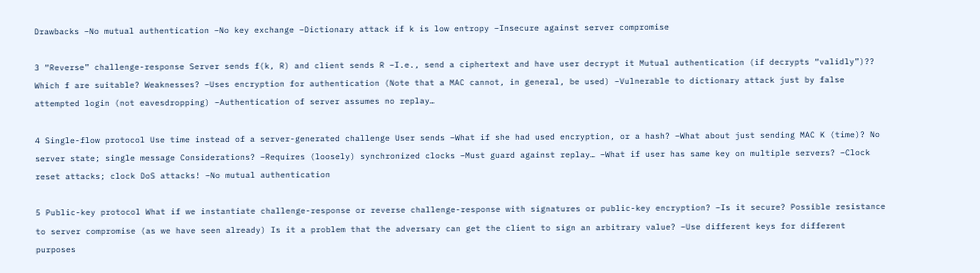Drawbacks –No mutual authentication –No key exchange –Dictionary attack if k is low entropy –Insecure against server compromise

3 “Reverse” challenge-response Server sends f(k, R) and client sends R –I.e., send a ciphertext and have user decrypt it Mutual authentication (if decrypts “validly”)?? Which f are suitable? Weaknesses? –Uses encryption for authentication (Note that a MAC cannot, in general, be used) –Vulnerable to dictionary attack just by false attempted login (not eavesdropping) –Authentication of server assumes no replay…

4 Single-flow protocol Use time instead of a server-generated challenge User sends –What if she had used encryption, or a hash? –What about just sending MAC K (time)? No server state; single message Considerations? –Requires (loosely) synchronized clocks –Must guard against replay… –What if user has same key on multiple servers? –Clock reset attacks; clock DoS attacks! –No mutual authentication

5 Public-key protocol What if we instantiate challenge-response or reverse challenge-response with signatures or public-key encryption? –Is it secure? Possible resistance to server compromise (as we have seen already) Is it a problem that the adversary can get the client to sign an arbitrary value? –Use different keys for different purposes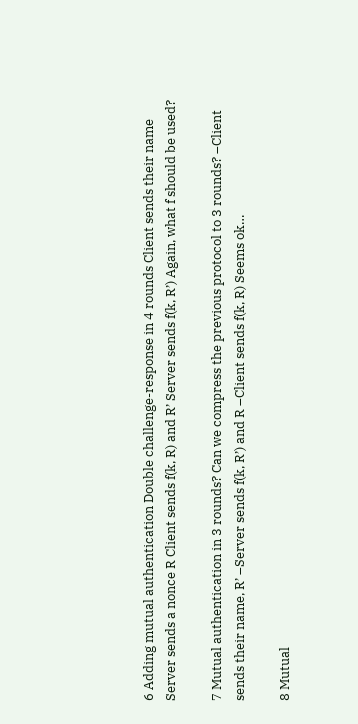6 Adding mutual authentication Double challenge-response in 4 rounds Client sends their name Server sends a nonce R Client sends f(k, R) and R’ Server sends f(k, R’) Again, what f should be used?

7 Mutual authentication in 3 rounds? Can we compress the previous protocol to 3 rounds? –Client sends their name, R’ –Server sends f(k, R’) and R –Client sends f(k, R) Seems ok…

8 Mutual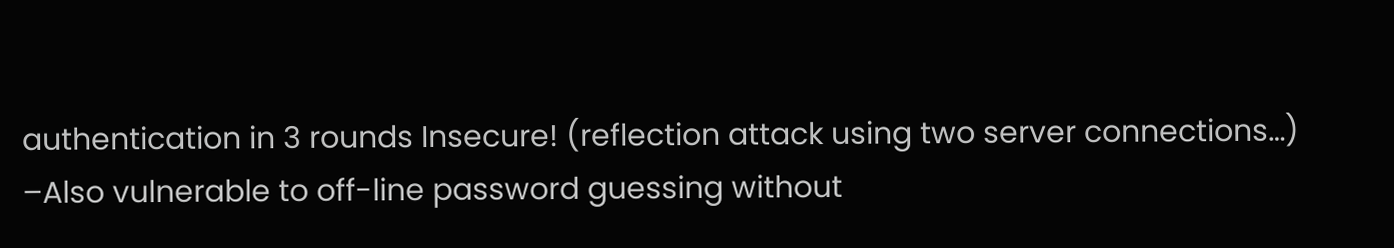authentication in 3 rounds Insecure! (reflection attack using two server connections…) –Also vulnerable to off-line password guessing without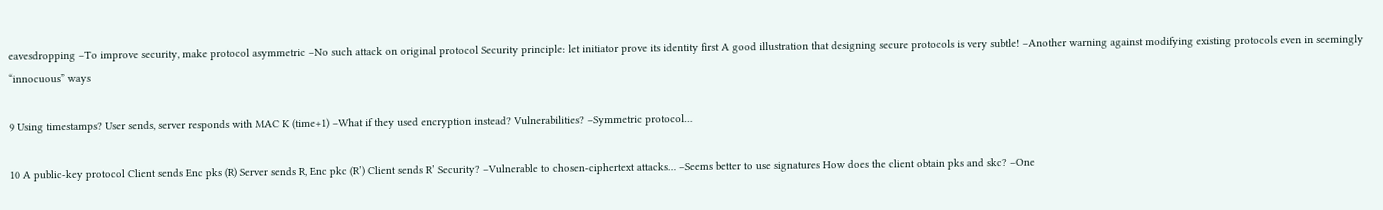eavesdropping –To improve security, make protocol asymmetric –No such attack on original protocol Security principle: let initiator prove its identity first A good illustration that designing secure protocols is very subtle! –Another warning against modifying existing protocols even in seemingly “innocuous” ways

9 Using timestamps? User sends, server responds with MAC K (time+1) –What if they used encryption instead? Vulnerabilities? –Symmetric protocol…

10 A public-key protocol Client sends Enc pks (R) Server sends R, Enc pkc (R’) Client sends R’ Security? –Vulnerable to chosen-ciphertext attacks… –Seems better to use signatures How does the client obtain pks and skc? –One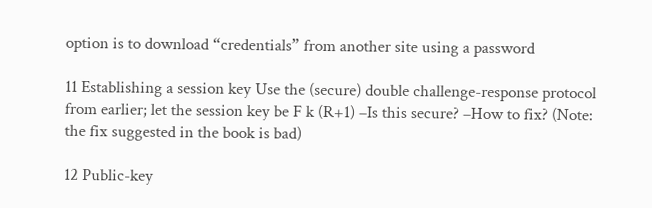option is to download “credentials” from another site using a password

11 Establishing a session key Use the (secure) double challenge-response protocol from earlier; let the session key be F k (R+1) –Is this secure? –How to fix? (Note: the fix suggested in the book is bad)

12 Public-key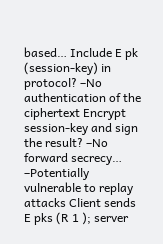based… Include E pk (session-key) in protocol? –No authentication of the ciphertext Encrypt session-key and sign the result? –No forward secrecy… –Potentially vulnerable to replay attacks Client sends E pks (R 1 ); server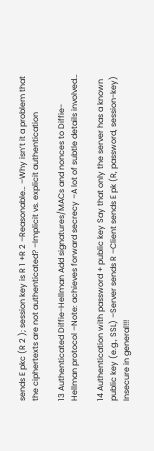sends E pkc (R 2 ); session key is R 1 +R 2 –Reasonable… –Why isn’t it a problem that the ciphertexts are not authenticated? –Implicit vs. explicit authentication

13 Authenticated Diffie-Hellman Add signatures/MACs and nonces to Diffie- Hellman protocol –Note: achieves forward secrecy –A lot of subtle details involved…

14 Authentication with password + public key Say that only the server has a known public key (e.g., SSL) –Server sends R –Client sends E pk (R, password, session-key) Insecure in general!!!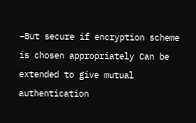–But secure if encryption scheme is chosen appropriately Can be extended to give mutual authentication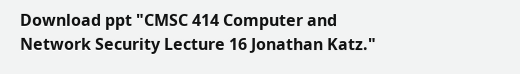Download ppt "CMSC 414 Computer and Network Security Lecture 16 Jonathan Katz."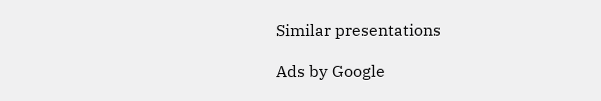Similar presentations

Ads by Google